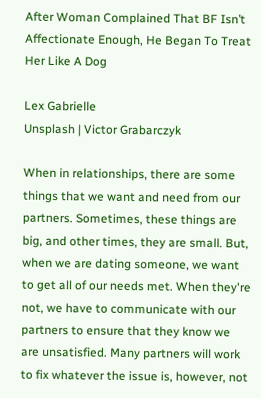After Woman Complained That BF Isn’t Affectionate Enough, He Began To Treat Her Like A Dog

Lex Gabrielle
Unsplash | Victor Grabarczyk

When in relationships, there are some things that we want and need from our partners. Sometimes, these things are big, and other times, they are small. But, when we are dating someone, we want to get all of our needs met. When they're not, we have to communicate with our partners to ensure that they know we are unsatisfied. Many partners will work to fix whatever the issue is, however, not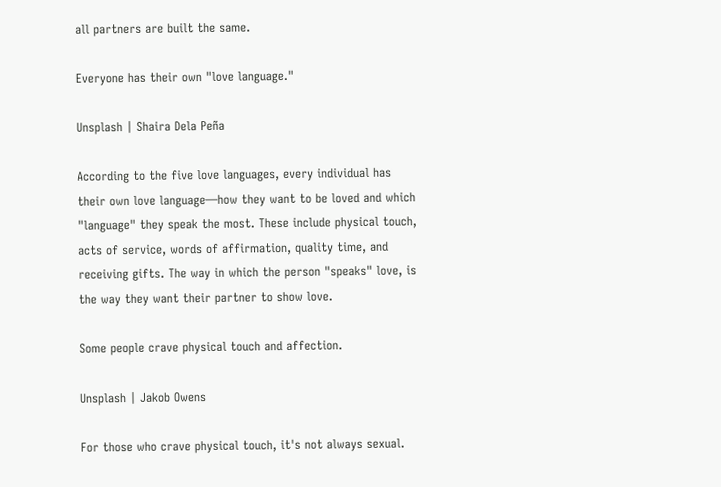all partners are built the same.

Everyone has their own "love language."

Unsplash | Shaira Dela Peña

According to the five love languages, every individual has their own love language—how they want to be loved and which "language" they speak the most. These include physical touch, acts of service, words of affirmation, quality time, and receiving gifts. The way in which the person "speaks" love, is the way they want their partner to show love.

Some people crave physical touch and affection.

Unsplash | Jakob Owens

For those who crave physical touch, it's not always sexual.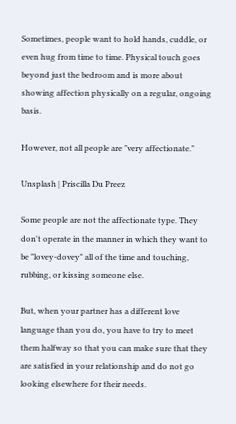Sometimes, people want to hold hands, cuddle, or even hug from time to time. Physical touch goes beyond just the bedroom and is more about showing affection physically on a regular, ongoing basis.

However, not all people are "very affectionate."

Unsplash | Priscilla Du Preez

Some people are not the affectionate type. They don't operate in the manner in which they want to be "lovey-dovey" all of the time and touching, rubbing, or kissing someone else.

But, when your partner has a different love language than you do, you have to try to meet them halfway so that you can make sure that they are satisfied in your relationship and do not go looking elsewhere for their needs.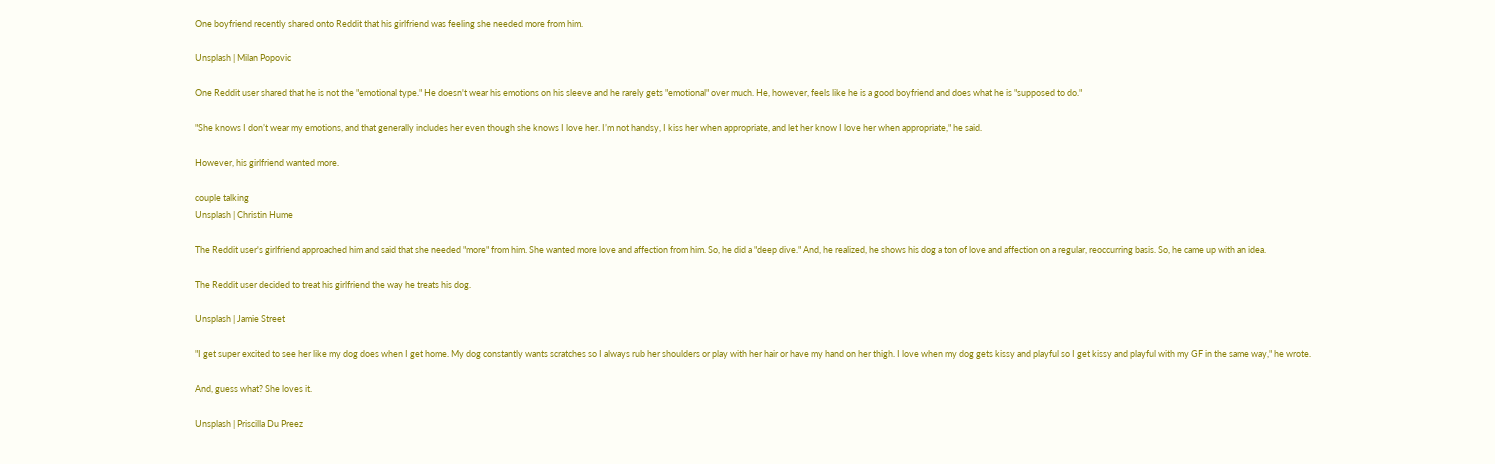One boyfriend recently shared onto Reddit that his girlfriend was feeling she needed more from him.

Unsplash | Milan Popovic

One Reddit user shared that he is not the "emotional type." He doesn't wear his emotions on his sleeve and he rarely gets "emotional" over much. He, however, feels like he is a good boyfriend and does what he is "supposed to do."

"She knows I don’t wear my emotions, and that generally includes her even though she knows I love her. I’m not handsy, I kiss her when appropriate, and let her know I love her when appropriate," he said.

However, his girlfriend wanted more.

couple talking
Unsplash | Christin Hume

The Reddit user's girlfriend approached him and said that she needed "more" from him. She wanted more love and affection from him. So, he did a "deep dive." And, he realized, he shows his dog a ton of love and affection on a regular, reoccurring basis. So, he came up with an idea.

The Reddit user decided to treat his girlfriend the way he treats his dog.

Unsplash | Jamie Street

"I get super excited to see her like my dog does when I get home. My dog constantly wants scratches so I always rub her shoulders or play with her hair or have my hand on her thigh. I love when my dog gets kissy and playful so I get kissy and playful with my GF in the same way," he wrote.

And, guess what? She loves it.

Unsplash | Priscilla Du Preez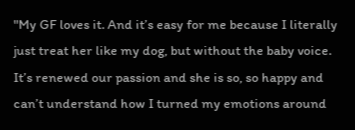"My GF loves it. And it’s easy for me because I literally just treat her like my dog, but without the baby voice. It’s renewed our passion and she is so, so happy and can’t understand how I turned my emotions around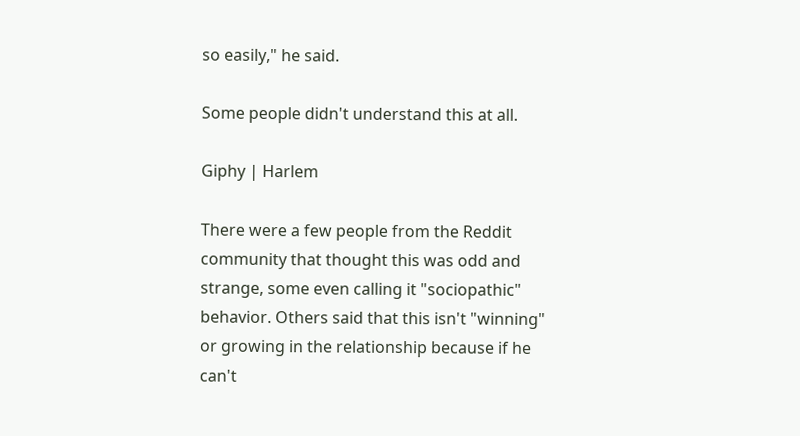so easily," he said.

Some people didn't understand this at all.

Giphy | Harlem

There were a few people from the Reddit community that thought this was odd and strange, some even calling it "sociopathic" behavior. Others said that this isn't "winning" or growing in the relationship because if he can't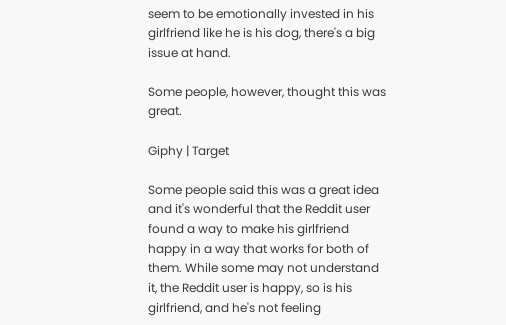seem to be emotionally invested in his girlfriend like he is his dog, there's a big issue at hand.

Some people, however, thought this was great.

Giphy | Target

Some people said this was a great idea and it's wonderful that the Reddit user found a way to make his girlfriend happy in a way that works for both of them. While some may not understand it, the Reddit user is happy, so is his girlfriend, and he's not feeling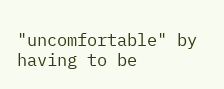"uncomfortable" by having to be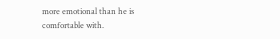more emotional than he is comfortable with.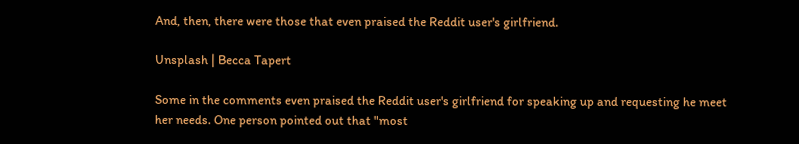And, then, there were those that even praised the Reddit user's girlfriend.

Unsplash | Becca Tapert

Some in the comments even praised the Reddit user's girlfriend for speaking up and requesting he meet her needs. One person pointed out that "most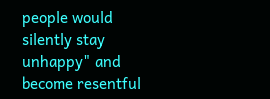people would silently stay unhappy" and become resentful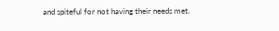and spiteful for not having their needs met.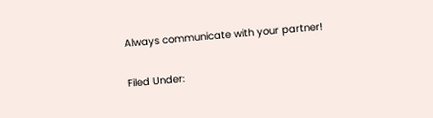Always communicate with your partner!

Filed Under: